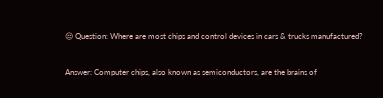😒 Question: Where are most chips and control devices in cars & trucks manufactured?

Answer: Computer chips, also known as semiconductors, are the brains of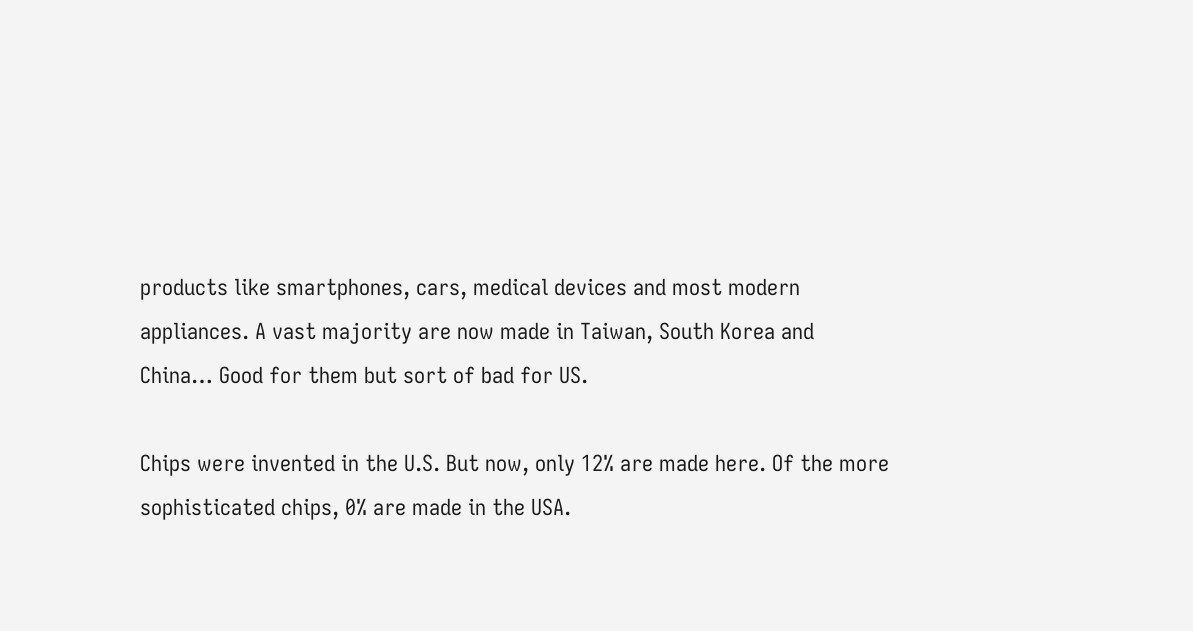products like smartphones, cars, medical devices and most modern appliances. A vast majority are now made in Taiwan, South Korea and China… Good for them but sort of bad for US.

Chips were invented in the U.S. But now, only 12% are made here. Of the more sophisticated chips, 0% are made in the USA.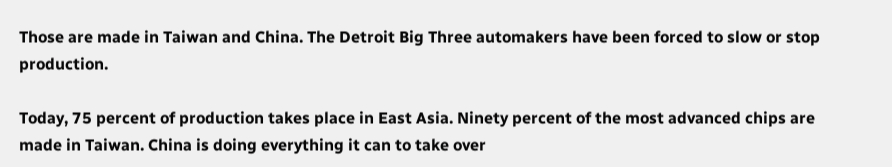Those are made in Taiwan and China. The Detroit Big Three automakers have been forced to slow or stop production.

Today, 75 percent of production takes place in East Asia. Ninety percent of the most advanced chips are made in Taiwan. China is doing everything it can to take over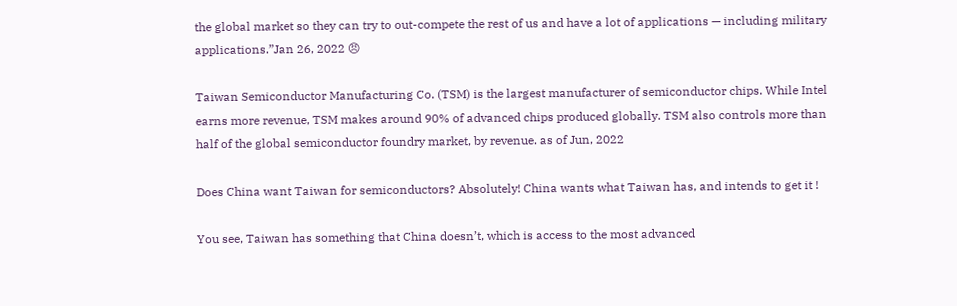the global market so they can try to out-compete the rest of us and have a lot of applications — including military applications.”Jan 26, 2022 😠

Taiwan Semiconductor Manufacturing Co. (TSM) is the largest manufacturer of semiconductor chips. While Intel earns more revenue, TSM makes around 90% of advanced chips produced globally. TSM also controls more than half of the global semiconductor foundry market, by revenue. as of Jun, 2022

Does China want Taiwan for semiconductors? Absolutely! China wants what Taiwan has, and intends to get it !

You see, Taiwan has something that China doesn’t, which is access to the most advanced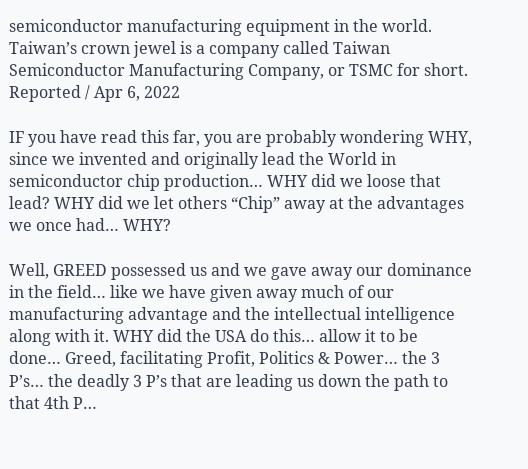semiconductor manufacturing equipment in the world. Taiwan’s crown jewel is a company called Taiwan Semiconductor Manufacturing Company, or TSMC for short. Reported / Apr 6, 2022

IF you have read this far, you are probably wondering WHY, since we invented and originally lead the World in semiconductor chip production… WHY did we loose that lead? WHY did we let others “Chip” away at the advantages we once had… WHY?

Well, GREED possessed us and we gave away our dominance in the field… like we have given away much of our manufacturing advantage and the intellectual intelligence along with it. WHY did the USA do this… allow it to be done… Greed, facilitating Profit, Politics & Power… the 3 P’s… the deadly 3 P’s that are leading us down the path to that 4th P…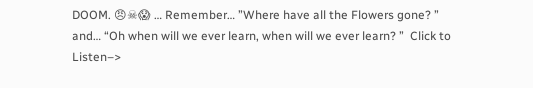DOOM. 😠☠😱 … Remember… ”Where have all the Flowers gone? ” and… “Oh when will we ever learn, when will we ever learn? ”  Click to Listen–>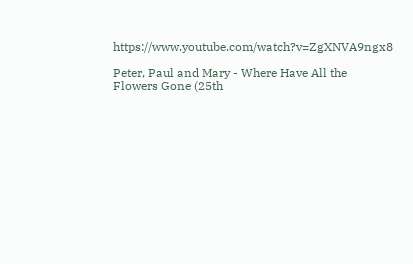https://www.youtube.com/watch?v=ZgXNVA9ngx8

Peter, Paul and Mary - Where Have All the Flowers Gone (25th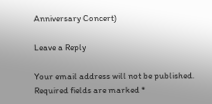Anniversary Concert)

Leave a Reply

Your email address will not be published. Required fields are marked *